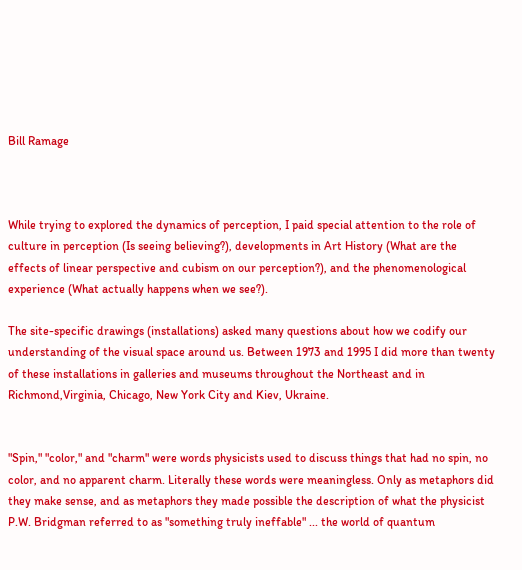Bill Ramage



While trying to explored the dynamics of perception, I paid special attention to the role of culture in perception (Is seeing believing?), developments in Art History (What are the effects of linear perspective and cubism on our perception?), and the phenomenological experience (What actually happens when we see?).

The site-specific drawings (installations) asked many questions about how we codify our understanding of the visual space around us. Between 1973 and 1995 I did more than twenty of these installations in galleries and museums throughout the Northeast and in Richmond,Virginia, Chicago, New York City and Kiev, Ukraine.


"Spin," "color," and "charm" were words physicists used to discuss things that had no spin, no color, and no apparent charm. Literally these words were meaningless. Only as metaphors did they make sense, and as metaphors they made possible the description of what the physicist P.W. Bridgman referred to as "something truly ineffable" ... the world of quantum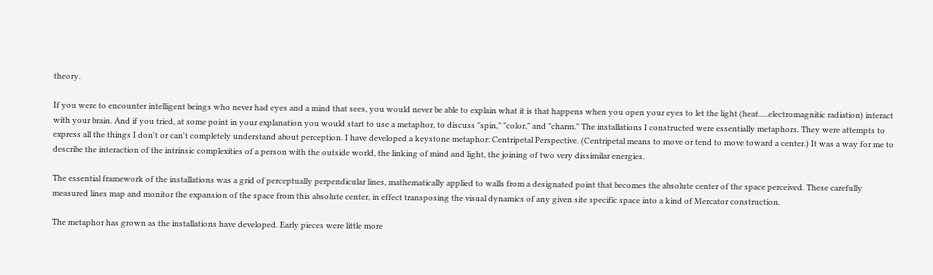theory.

If you were to encounter intelligent beings who never had eyes and a mind that sees, you would never be able to explain what it is that happens when you open your eyes to let the light (heat.....electromagnitic radiation) interact with your brain. And if you tried, at some point in your explanation you would start to use a metaphor, to discuss "spin," "color," and "charm." The installations I constructed were essentially metaphors. They were attempts to express all the things I don't or can't completely understand about perception. I have developed a keystone metaphor: Centripetal Perspective. (Centripetal means to move or tend to move toward a center.) It was a way for me to describe the interaction of the intrinsic complexities of a person with the outside world, the linking of mind and light, the joining of two very dissimilar energies.

The essential framework of the installations was a grid of perceptually perpendicular lines, mathematically applied to walls from a designated point that becomes the absolute center of the space perceived. These carefully measured lines map and monitor the expansion of the space from this absolute center, in effect transposing the visual dynamics of any given site specific space into a kind of Mercator construction.

The metaphor has grown as the installations have developed. Early pieces were little more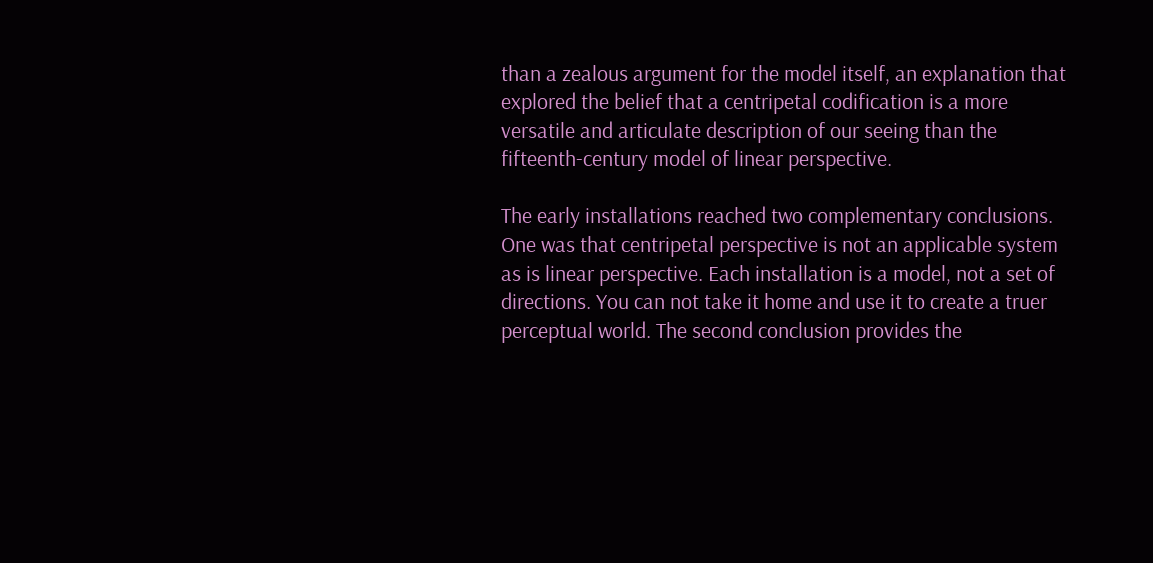than a zealous argument for the model itself, an explanation that explored the belief that a centripetal codification is a more versatile and articulate description of our seeing than the fifteenth-century model of linear perspective.

The early installations reached two complementary conclusions. One was that centripetal perspective is not an applicable system as is linear perspective. Each installation is a model, not a set of directions. You can not take it home and use it to create a truer perceptual world. The second conclusion provides the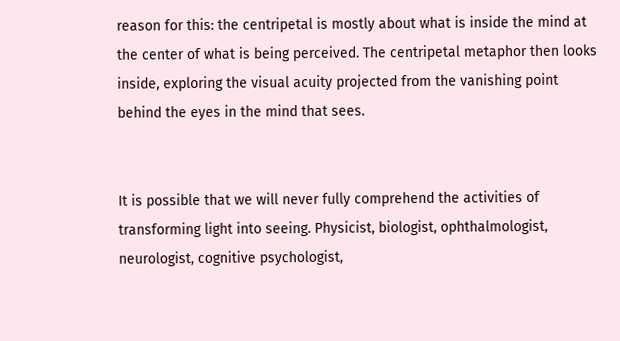reason for this: the centripetal is mostly about what is inside the mind at the center of what is being perceived. The centripetal metaphor then looks inside, exploring the visual acuity projected from the vanishing point behind the eyes in the mind that sees.


It is possible that we will never fully comprehend the activities of transforming light into seeing. Physicist, biologist, ophthalmologist, neurologist, cognitive psychologist,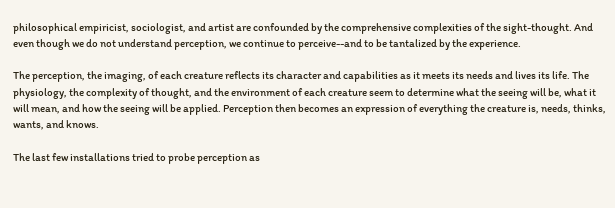philosophical empiricist, sociologist, and artist are confounded by the comprehensive complexities of the sight-thought. And even though we do not understand perception, we continue to perceive--and to be tantalized by the experience.

The perception, the imaging, of each creature reflects its character and capabilities as it meets its needs and lives its life. The physiology, the complexity of thought, and the environment of each creature seem to determine what the seeing will be, what it will mean, and how the seeing will be applied. Perception then becomes an expression of everything the creature is, needs, thinks, wants, and knows.

The last few installations tried to probe perception as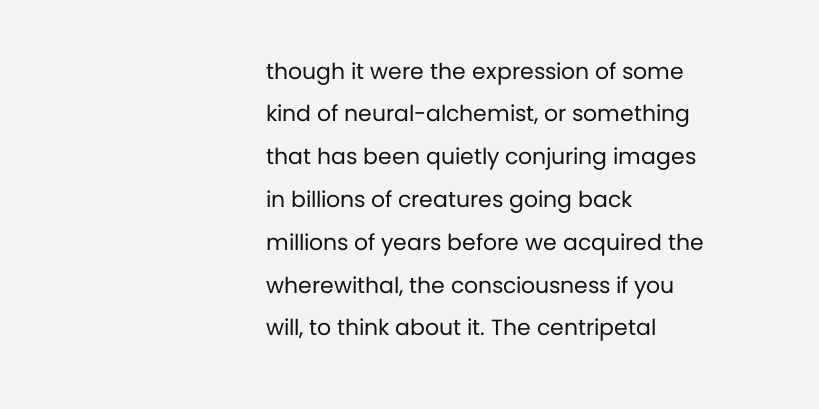though it were the expression of some kind of neural-alchemist, or something that has been quietly conjuring images in billions of creatures going back millions of years before we acquired the wherewithal, the consciousness if you will, to think about it. The centripetal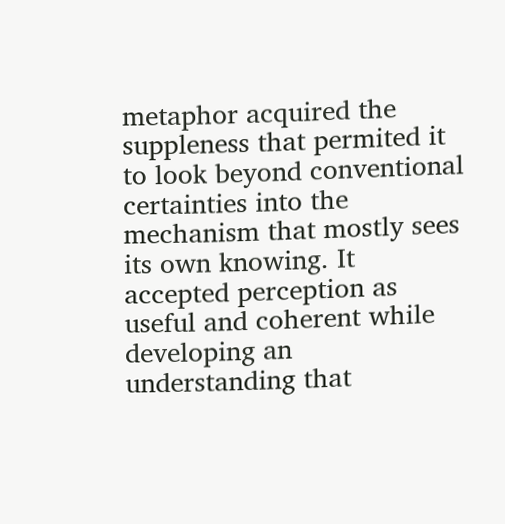metaphor acquired the suppleness that permited it to look beyond conventional certainties into the mechanism that mostly sees its own knowing. It accepted perception as useful and coherent while developing an understanding that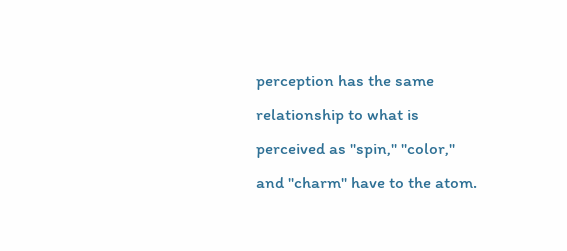perception has the same relationship to what is perceived as "spin," "color," and "charm" have to the atom.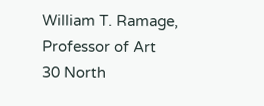William T. Ramage, Professor of Art
30 North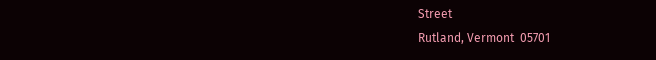Street
Rutland, Vermont  05701